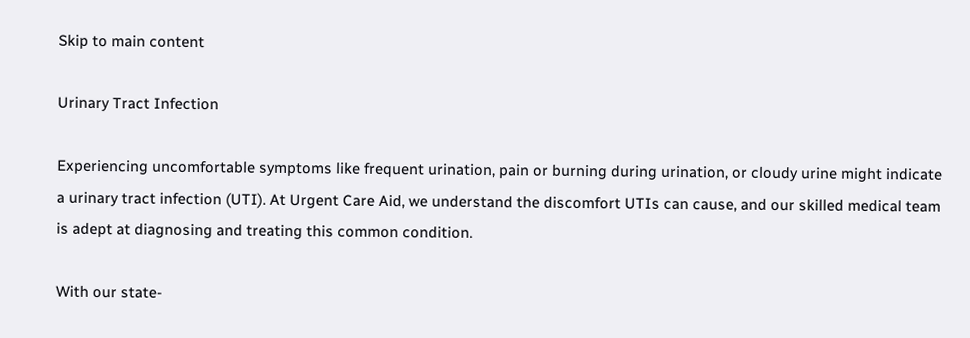Skip to main content

Urinary Tract Infection

Experiencing uncomfortable symptoms like frequent urination, pain or burning during urination, or cloudy urine might indicate a urinary tract infection (UTI). At Urgent Care Aid, we understand the discomfort UTIs can cause, and our skilled medical team is adept at diagnosing and treating this common condition.

With our state-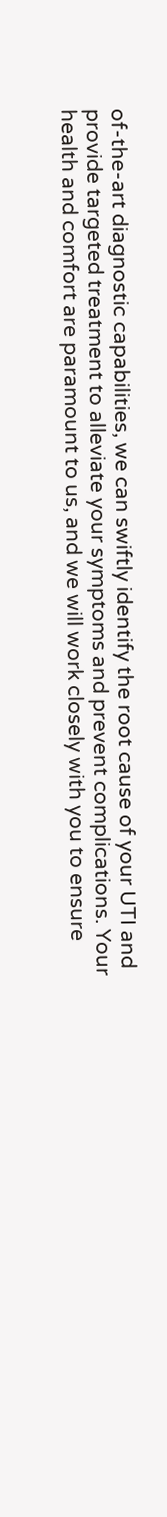of-the-art diagnostic capabilities, we can swiftly identify the root cause of your UTI and provide targeted treatment to alleviate your symptoms and prevent complications. Your health and comfort are paramount to us, and we will work closely with you to ensure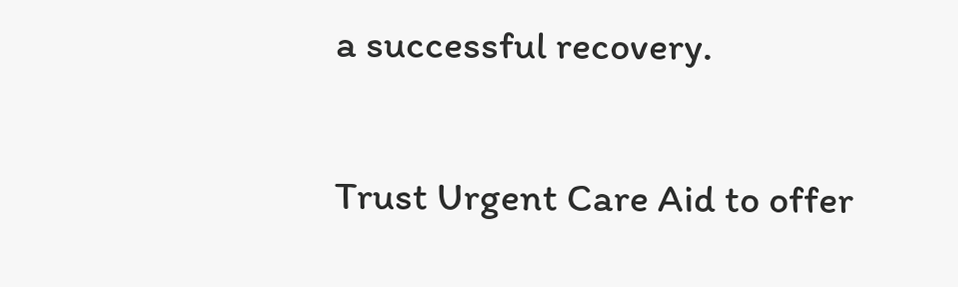a successful recovery.

Trust Urgent Care Aid to offer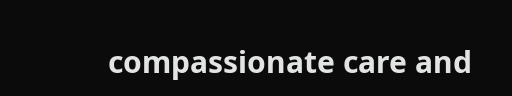compassionate care and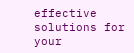effective solutions for your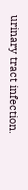urinary tract infection.